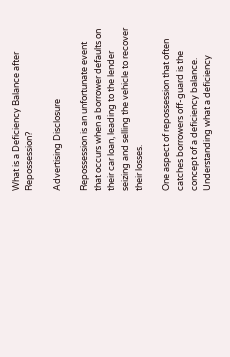What is a Deficiency Balance after Repossession?

Advertising Disclosure

Repossession is an unfortunate event that occurs when a borrower defaults on their car loan, leading to the lender seizing and selling the vehicle to recover their losses.

One aspect of repossession that often catches borrowers off-guard is the concept of a deficiency balance. Understanding what a deficiency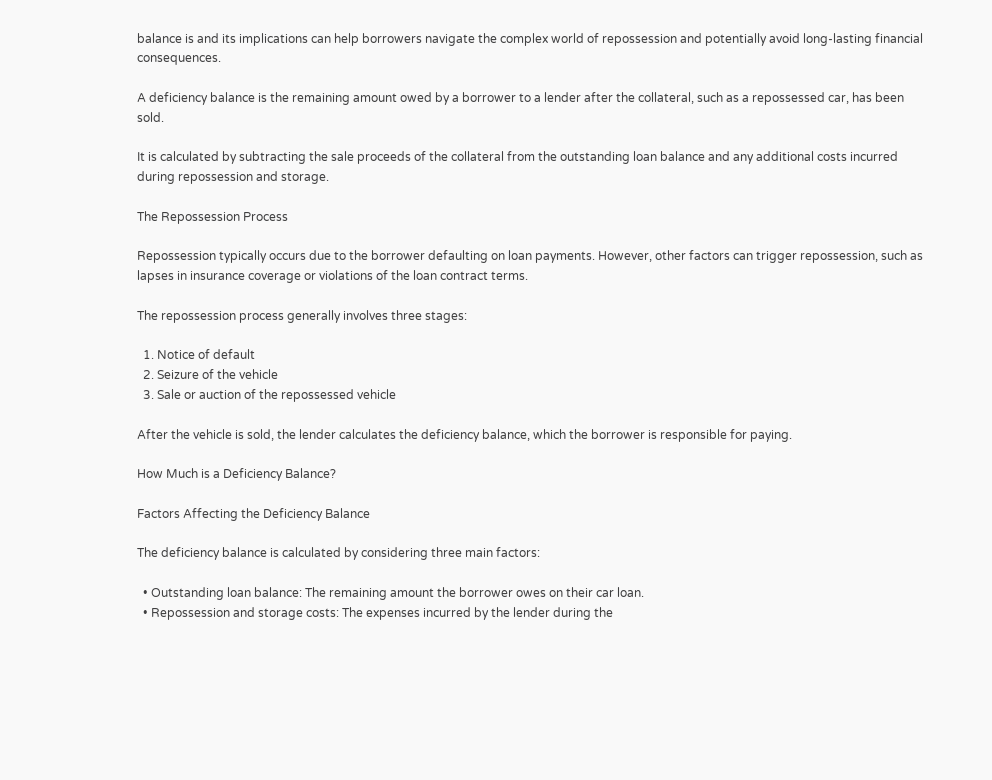balance is and its implications can help borrowers navigate the complex world of repossession and potentially avoid long-lasting financial consequences.

A deficiency balance is the remaining amount owed by a borrower to a lender after the collateral, such as a repossessed car, has been sold.

It is calculated by subtracting the sale proceeds of the collateral from the outstanding loan balance and any additional costs incurred during repossession and storage.

The Repossession Process

Repossession typically occurs due to the borrower defaulting on loan payments. However, other factors can trigger repossession, such as lapses in insurance coverage or violations of the loan contract terms.

The repossession process generally involves three stages:

  1. Notice of default
  2. Seizure of the vehicle
  3. Sale or auction of the repossessed vehicle

After the vehicle is sold, the lender calculates the deficiency balance, which the borrower is responsible for paying.

How Much is a Deficiency Balance?

Factors Affecting the Deficiency Balance

The deficiency balance is calculated by considering three main factors:

  • Outstanding loan balance: The remaining amount the borrower owes on their car loan.
  • Repossession and storage costs: The expenses incurred by the lender during the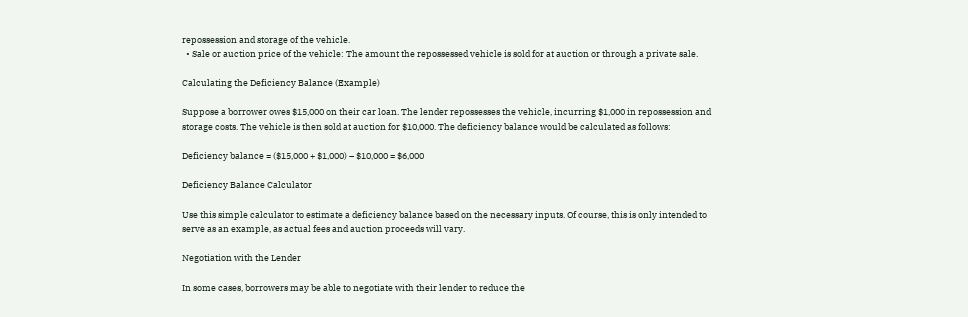repossession and storage of the vehicle.
  • Sale or auction price of the vehicle: The amount the repossessed vehicle is sold for at auction or through a private sale.

Calculating the Deficiency Balance (Example)

Suppose a borrower owes $15,000 on their car loan. The lender repossesses the vehicle, incurring $1,000 in repossession and storage costs. The vehicle is then sold at auction for $10,000. The deficiency balance would be calculated as follows:

Deficiency balance = ($15,000 + $1,000) – $10,000 = $6,000

Deficiency Balance Calculator

Use this simple calculator to estimate a deficiency balance based on the necessary inputs. Of course, this is only intended to serve as an example, as actual fees and auction proceeds will vary.

Negotiation with the Lender

In some cases, borrowers may be able to negotiate with their lender to reduce the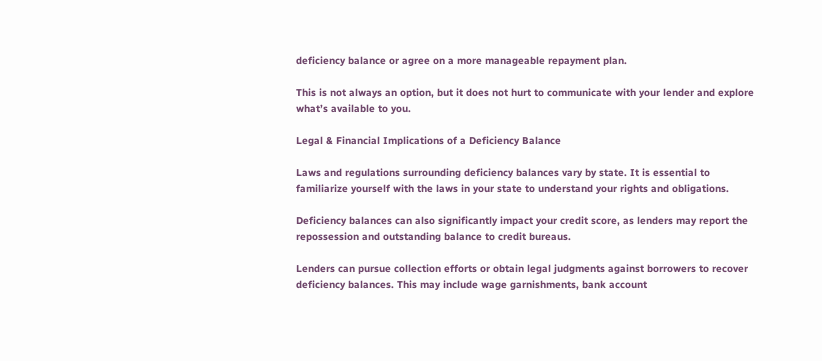deficiency balance or agree on a more manageable repayment plan.

This is not always an option, but it does not hurt to communicate with your lender and explore what’s available to you.

Legal & Financial Implications of a Deficiency Balance

Laws and regulations surrounding deficiency balances vary by state. It is essential to familiarize yourself with the laws in your state to understand your rights and obligations.

Deficiency balances can also significantly impact your credit score, as lenders may report the repossession and outstanding balance to credit bureaus.

Lenders can pursue collection efforts or obtain legal judgments against borrowers to recover deficiency balances. This may include wage garnishments, bank account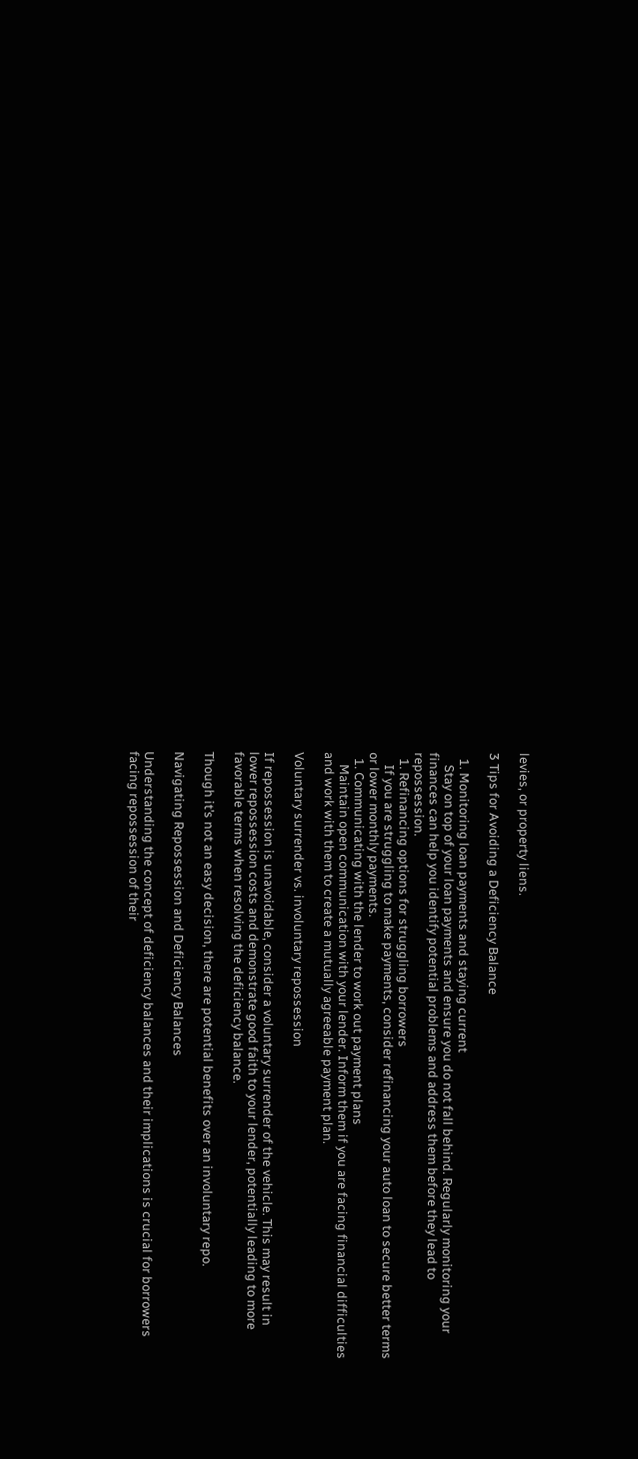levies, or property liens.

3 Tips for Avoiding a Deficiency Balance

  1. Monitoring loan payments and staying current
    Stay on top of your loan payments and ensure you do not fall behind. Regularly monitoring your finances can help you identify potential problems and address them before they lead to repossession.
  1. Refinancing options for struggling borrowers
    If you are struggling to make payments, consider refinancing your auto loan to secure better terms or lower monthly payments.
  1. Communicating with the lender to work out payment plans
    Maintain open communication with your lender. Inform them if you are facing financial difficulties and work with them to create a mutually agreeable payment plan.

Voluntary surrender vs. involuntary repossession

If repossession is unavoidable, consider a voluntary surrender of the vehicle. This may result in lower repossession costs and demonstrate good faith to your lender, potentially leading to more favorable terms when resolving the deficiency balance.

Though it’s not an easy decision, there are potential benefits over an involuntary repo.

Navigating Repossession and Deficiency Balances

Understanding the concept of deficiency balances and their implications is crucial for borrowers facing repossession of their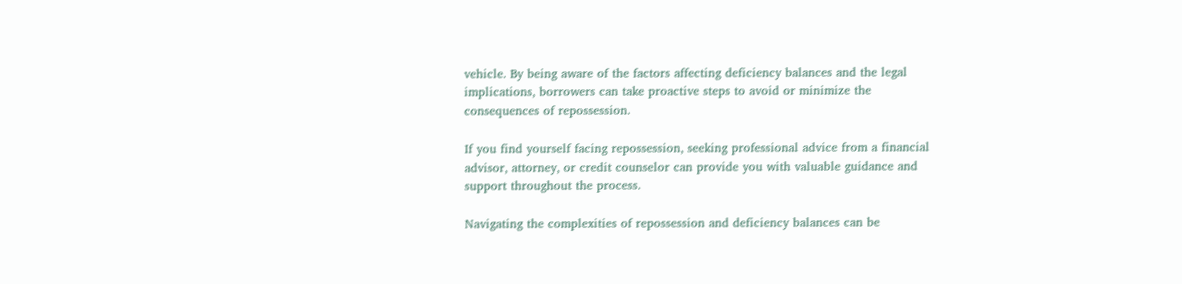vehicle. By being aware of the factors affecting deficiency balances and the legal implications, borrowers can take proactive steps to avoid or minimize the consequences of repossession.

If you find yourself facing repossession, seeking professional advice from a financial advisor, attorney, or credit counselor can provide you with valuable guidance and support throughout the process.

Navigating the complexities of repossession and deficiency balances can be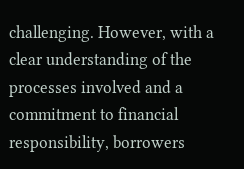challenging. However, with a clear understanding of the processes involved and a commitment to financial responsibility, borrowers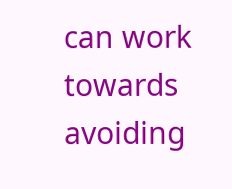can work towards avoiding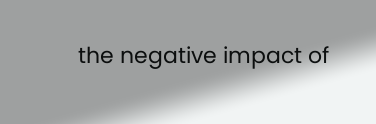the negative impact of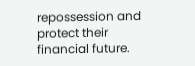repossession and protect their financial future.